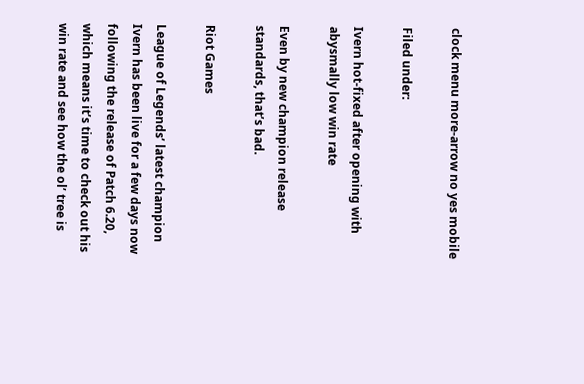clock menu more-arrow no yes mobile

Filed under:

Ivern hot-fixed after opening with abysmally low win rate

Even by new champion release standards, that’s bad.

Riot Games

League of Legends’ latest champion Ivern has been live for a few days now following the release of Patch 6.20, which means it’s time to check out his win rate and see how the ol’ tree is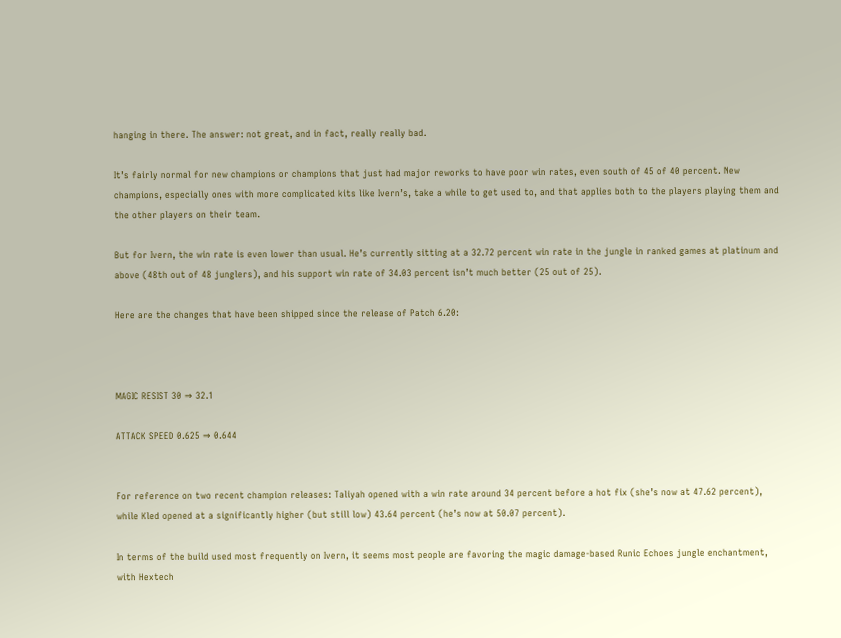hanging in there. The answer: not great, and in fact, really really bad.

It’s fairly normal for new champions or champions that just had major reworks to have poor win rates, even south of 45 of 40 percent. New champions, especially ones with more complicated kits like Ivern’s, take a while to get used to, and that applies both to the players playing them and the other players on their team.

But for Ivern, the win rate is even lower than usual. He’s currently sitting at a 32.72 percent win rate in the jungle in ranked games at platinum and above (48th out of 48 junglers), and his support win rate of 34.03 percent isn’t much better (25 out of 25).

Here are the changes that have been shipped since the release of Patch 6.20:



MAGIC RESIST 30 ⇒ 32.1

ATTACK SPEED 0.625 ⇒ 0.644


For reference on two recent champion releases: Taliyah opened with a win rate around 34 percent before a hot fix (she’s now at 47.62 percent), while Kled opened at a significantly higher (but still low) 43.64 percent (he’s now at 50.07 percent).

In terms of the build used most frequently on Ivern, it seems most people are favoring the magic damage-based Runic Echoes jungle enchantment, with Hextech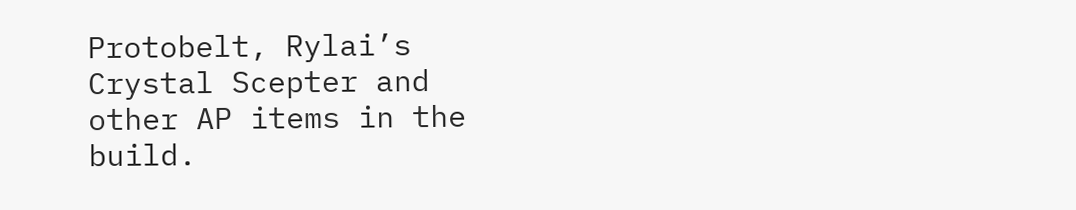Protobelt, Rylai’s Crystal Scepter and other AP items in the build.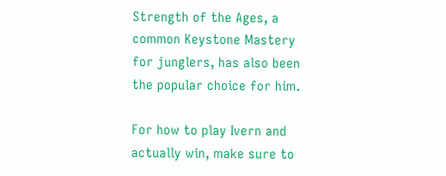Strength of the Ages, a common Keystone Mastery for junglers, has also been the popular choice for him.

For how to play Ivern and actually win, make sure to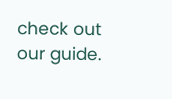check out our guide.